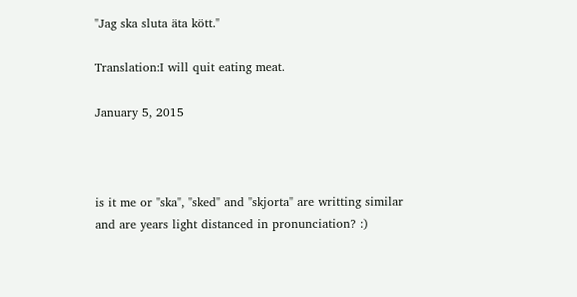"Jag ska sluta äta kött."

Translation:I will quit eating meat.

January 5, 2015



is it me or "ska", "sked" and "skjorta" are writting similar and are years light distanced in pronunciation? :)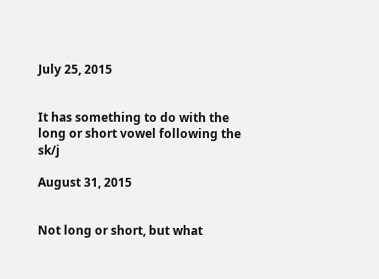July 25, 2015


It has something to do with the long or short vowel following the sk/j

August 31, 2015


Not long or short, but what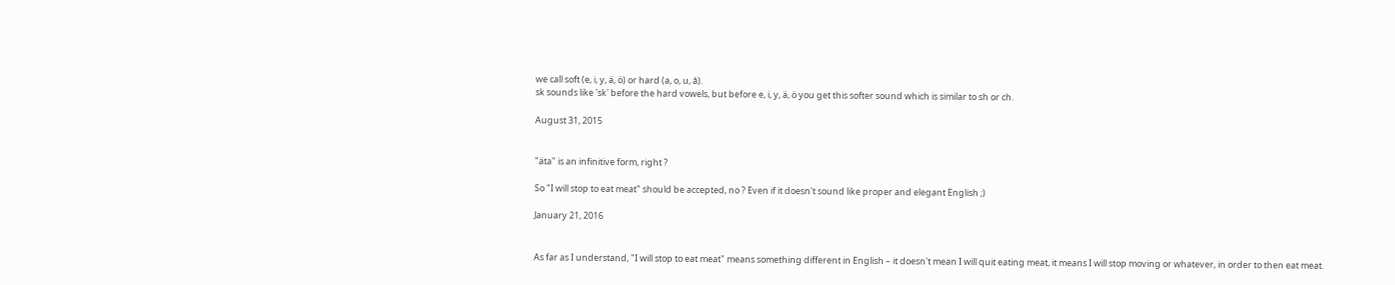we call soft (e, i, y, ä, ö) or hard (a, o, u, å).
sk sounds like 'sk' before the hard vowels, but before e, i, y, ä, ö you get this softer sound which is similar to sh or ch.

August 31, 2015


"äta" is an infinitive form, right ?

So "I will stop to eat meat" should be accepted, no ? Even if it doesn't sound like proper and elegant English ;)

January 21, 2016


As far as I understand, "I will stop to eat meat" means something different in English – it doesn't mean I will quit eating meat, it means I will stop moving or whatever, in order to then eat meat.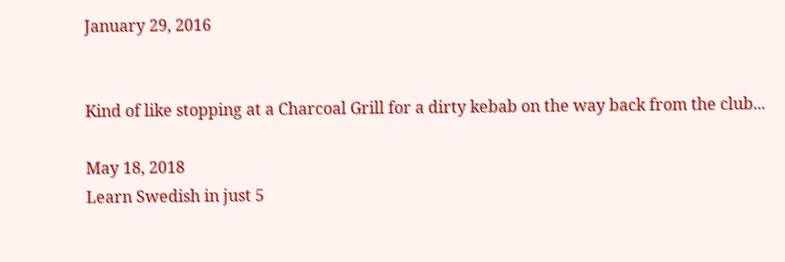January 29, 2016


Kind of like stopping at a Charcoal Grill for a dirty kebab on the way back from the club...

May 18, 2018
Learn Swedish in just 5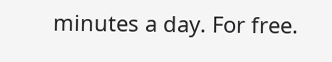minutes a day. For free.